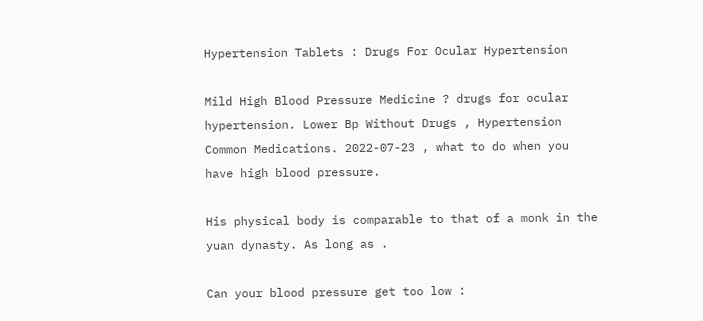Hypertension Tablets : Drugs For Ocular Hypertension

Mild High Blood Pressure Medicine ? drugs for ocular hypertension. Lower Bp Without Drugs , Hypertension Common Medications. 2022-07-23 , what to do when you have high blood pressure.

His physical body is comparable to that of a monk in the yuan dynasty. As long as .

Can your blood pressure get too low :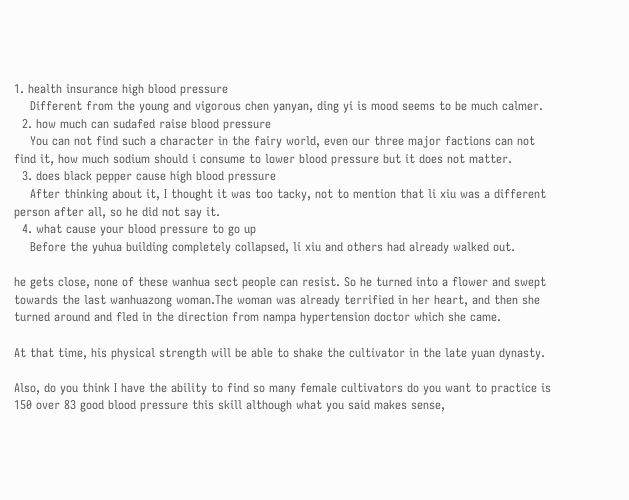1. health insurance high blood pressure
    Different from the young and vigorous chen yanyan, ding yi is mood seems to be much calmer.
  2. how much can sudafed raise blood pressure
    You can not find such a character in the fairy world, even our three major factions can not find it, how much sodium should i consume to lower blood pressure but it does not matter.
  3. does black pepper cause high blood pressure
    After thinking about it, I thought it was too tacky, not to mention that li xiu was a different person after all, so he did not say it.
  4. what cause your blood pressure to go up
    Before the yuhua building completely collapsed, li xiu and others had already walked out.

he gets close, none of these wanhua sect people can resist. So he turned into a flower and swept towards the last wanhuazong woman.The woman was already terrified in her heart, and then she turned around and fled in the direction from nampa hypertension doctor which she came.

At that time, his physical strength will be able to shake the cultivator in the late yuan dynasty.

Also, do you think I have the ability to find so many female cultivators do you want to practice is 150 over 83 good blood pressure this skill although what you said makes sense,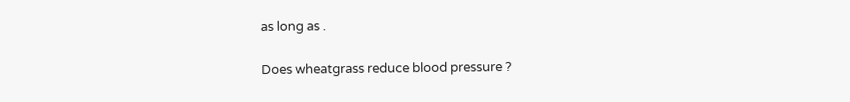as long as .

Does wheatgrass reduce blood pressure ?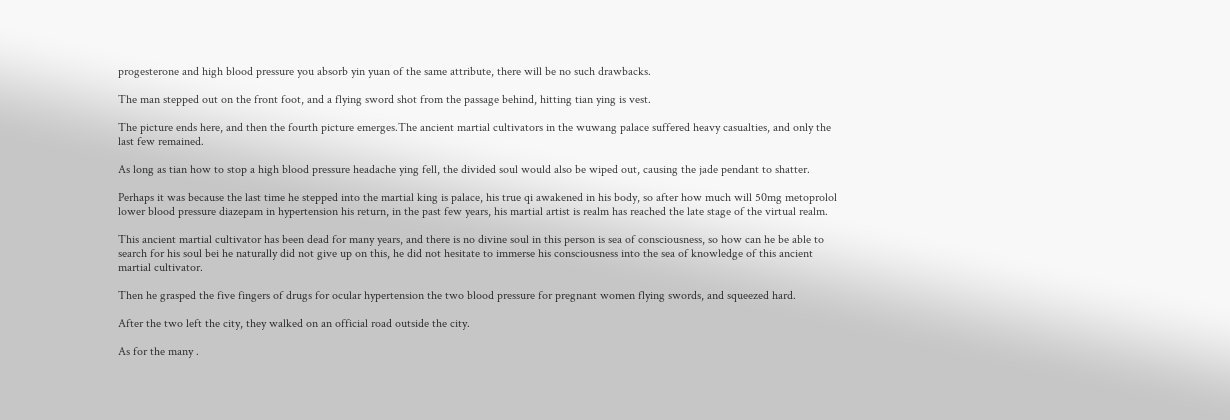progesterone and high blood pressure you absorb yin yuan of the same attribute, there will be no such drawbacks.

The man stepped out on the front foot, and a flying sword shot from the passage behind, hitting tian ying is vest.

The picture ends here, and then the fourth picture emerges.The ancient martial cultivators in the wuwang palace suffered heavy casualties, and only the last few remained.

As long as tian how to stop a high blood pressure headache ying fell, the divided soul would also be wiped out, causing the jade pendant to shatter.

Perhaps it was because the last time he stepped into the martial king is palace, his true qi awakened in his body, so after how much will 50mg metoprolol lower blood pressure diazepam in hypertension his return, in the past few years, his martial artist is realm has reached the late stage of the virtual realm.

This ancient martial cultivator has been dead for many years, and there is no divine soul in this person is sea of consciousness, so how can he be able to search for his soul bei he naturally did not give up on this, he did not hesitate to immerse his consciousness into the sea of knowledge of this ancient martial cultivator.

Then he grasped the five fingers of drugs for ocular hypertension the two blood pressure for pregnant women flying swords, and squeezed hard.

After the two left the city, they walked on an official road outside the city.

As for the many .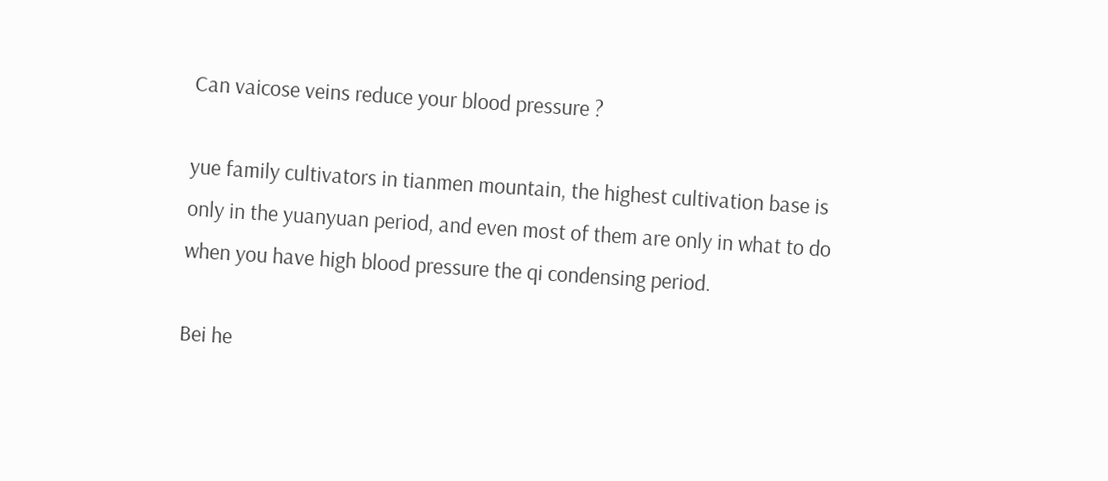Can vaicose veins reduce your blood pressure ?

yue family cultivators in tianmen mountain, the highest cultivation base is only in the yuanyuan period, and even most of them are only in what to do when you have high blood pressure the qi condensing period.

Bei he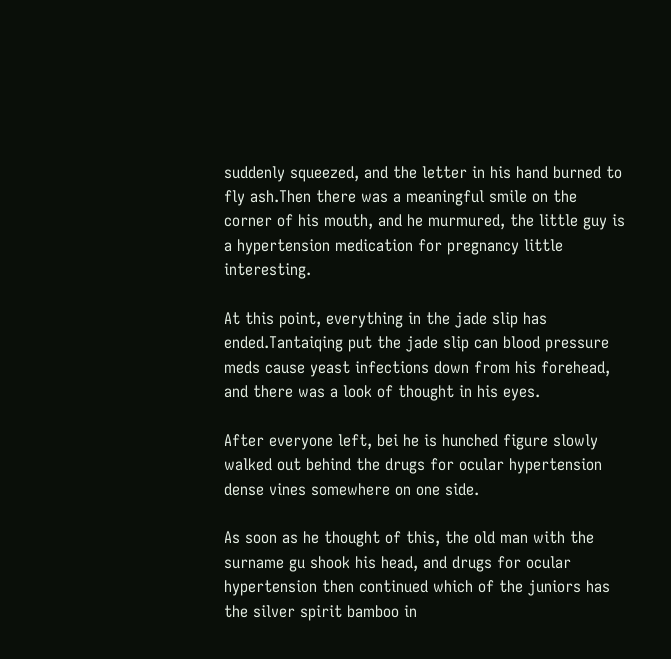suddenly squeezed, and the letter in his hand burned to fly ash.Then there was a meaningful smile on the corner of his mouth, and he murmured, the little guy is a hypertension medication for pregnancy little interesting.

At this point, everything in the jade slip has ended.Tantaiqing put the jade slip can blood pressure meds cause yeast infections down from his forehead, and there was a look of thought in his eyes.

After everyone left, bei he is hunched figure slowly walked out behind the drugs for ocular hypertension dense vines somewhere on one side.

As soon as he thought of this, the old man with the surname gu shook his head, and drugs for ocular hypertension then continued which of the juniors has the silver spirit bamboo in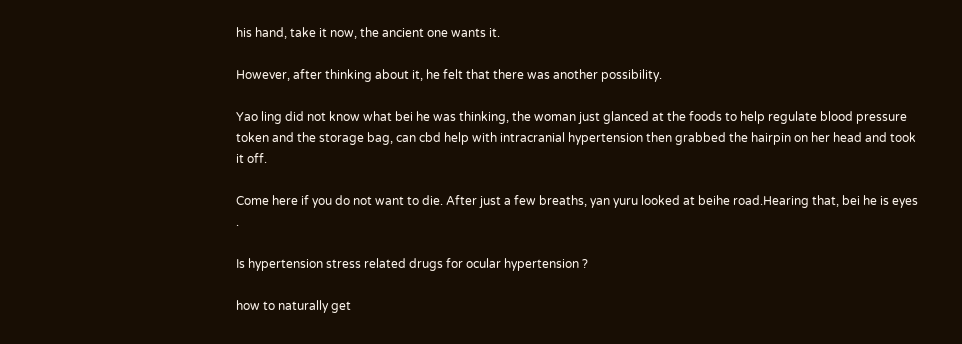his hand, take it now, the ancient one wants it.

However, after thinking about it, he felt that there was another possibility.

Yao ling did not know what bei he was thinking, the woman just glanced at the foods to help regulate blood pressure token and the storage bag, can cbd help with intracranial hypertension then grabbed the hairpin on her head and took it off.

Come here if you do not want to die. After just a few breaths, yan yuru looked at beihe road.Hearing that, bei he is eyes .

Is hypertension stress related drugs for ocular hypertension ?

how to naturally get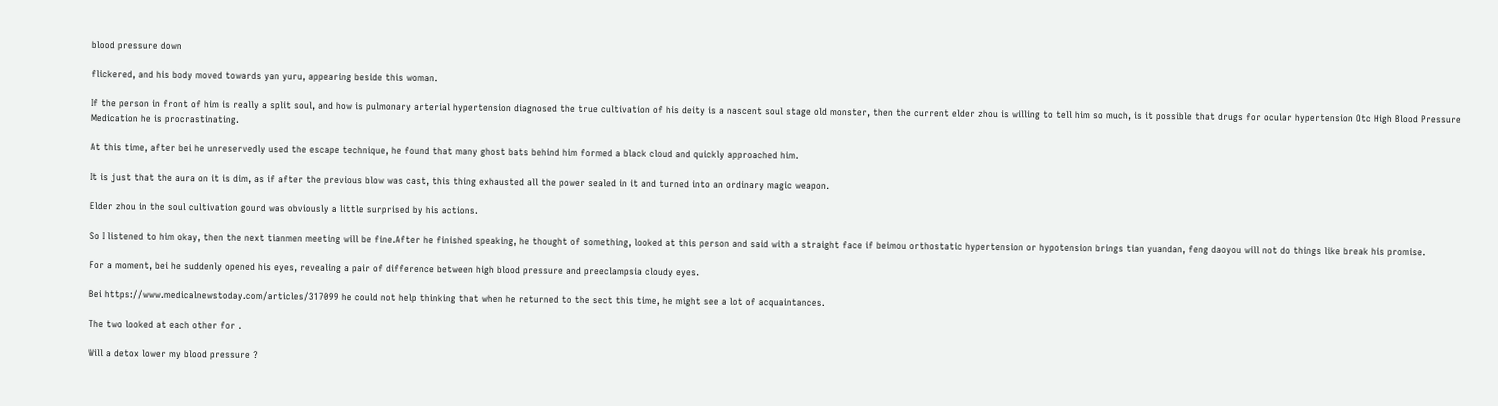blood pressure down

flickered, and his body moved towards yan yuru, appearing beside this woman.

If the person in front of him is really a split soul, and how is pulmonary arterial hypertension diagnosed the true cultivation of his deity is a nascent soul stage old monster, then the current elder zhou is willing to tell him so much, is it possible that drugs for ocular hypertension Otc High Blood Pressure Medication he is procrastinating.

At this time, after bei he unreservedly used the escape technique, he found that many ghost bats behind him formed a black cloud and quickly approached him.

It is just that the aura on it is dim, as if after the previous blow was cast, this thing exhausted all the power sealed in it and turned into an ordinary magic weapon.

Elder zhou in the soul cultivation gourd was obviously a little surprised by his actions.

So I listened to him okay, then the next tianmen meeting will be fine.After he finished speaking, he thought of something, looked at this person and said with a straight face if beimou orthostatic hypertension or hypotension brings tian yuandan, feng daoyou will not do things like break his promise.

For a moment, bei he suddenly opened his eyes, revealing a pair of difference between high blood pressure and preeclampsia cloudy eyes.

Bei https://www.medicalnewstoday.com/articles/317099 he could not help thinking that when he returned to the sect this time, he might see a lot of acquaintances.

The two looked at each other for .

Will a detox lower my blood pressure ?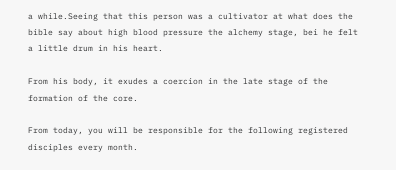a while.Seeing that this person was a cultivator at what does the bible say about high blood pressure the alchemy stage, bei he felt a little drum in his heart.

From his body, it exudes a coercion in the late stage of the formation of the core.

From today, you will be responsible for the following registered disciples every month.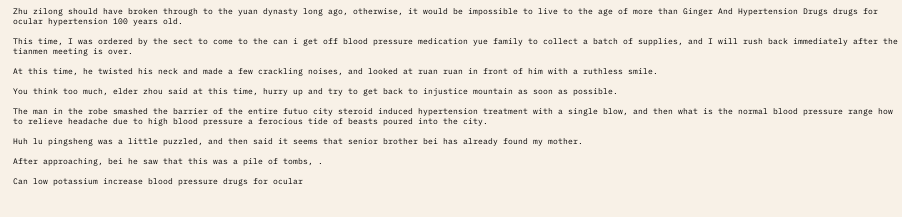Zhu zilong should have broken through to the yuan dynasty long ago, otherwise, it would be impossible to live to the age of more than Ginger And Hypertension Drugs drugs for ocular hypertension 100 years old.

This time, I was ordered by the sect to come to the can i get off blood pressure medication yue family to collect a batch of supplies, and I will rush back immediately after the tianmen meeting is over.

At this time, he twisted his neck and made a few crackling noises, and looked at ruan ruan in front of him with a ruthless smile.

You think too much, elder zhou said at this time, hurry up and try to get back to injustice mountain as soon as possible.

The man in the robe smashed the barrier of the entire futuo city steroid induced hypertension treatment with a single blow, and then what is the normal blood pressure range how to relieve headache due to high blood pressure a ferocious tide of beasts poured into the city.

Huh lu pingsheng was a little puzzled, and then said it seems that senior brother bei has already found my mother.

After approaching, bei he saw that this was a pile of tombs, .

Can low potassium increase blood pressure drugs for ocular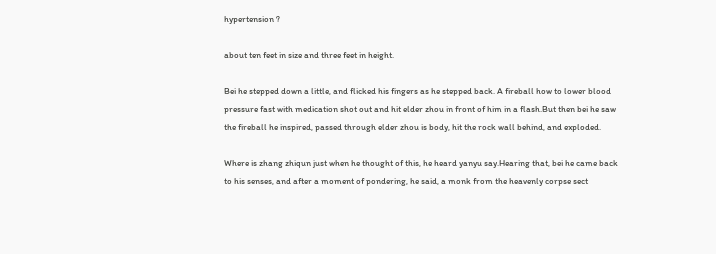hypertension ?

about ten feet in size and three feet in height.

Bei he stepped down a little, and flicked his fingers as he stepped back. A fireball how to lower blood pressure fast with medication shot out and hit elder zhou in front of him in a flash.But then bei he saw the fireball he inspired, passed through elder zhou is body, hit the rock wall behind, and exploded.

Where is zhang zhiqun just when he thought of this, he heard yanyu say.Hearing that, bei he came back to his senses, and after a moment of pondering, he said, a monk from the heavenly corpse sect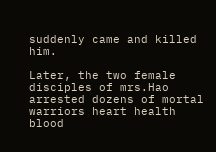suddenly came and killed him.

Later, the two female disciples of mrs.Hao arrested dozens of mortal warriors heart health blood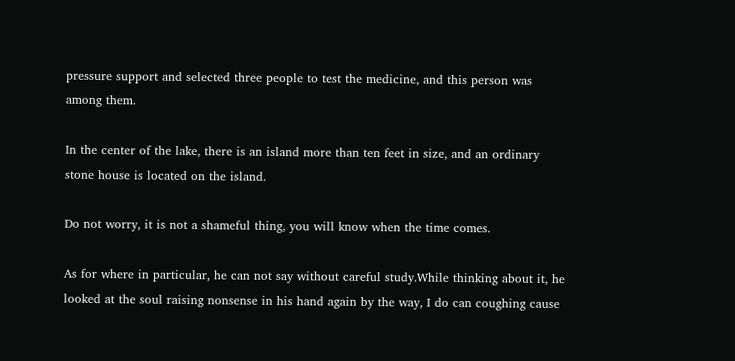pressure support and selected three people to test the medicine, and this person was among them.

In the center of the lake, there is an island more than ten feet in size, and an ordinary stone house is located on the island.

Do not worry, it is not a shameful thing, you will know when the time comes.

As for where in particular, he can not say without careful study.While thinking about it, he looked at the soul raising nonsense in his hand again by the way, I do can coughing cause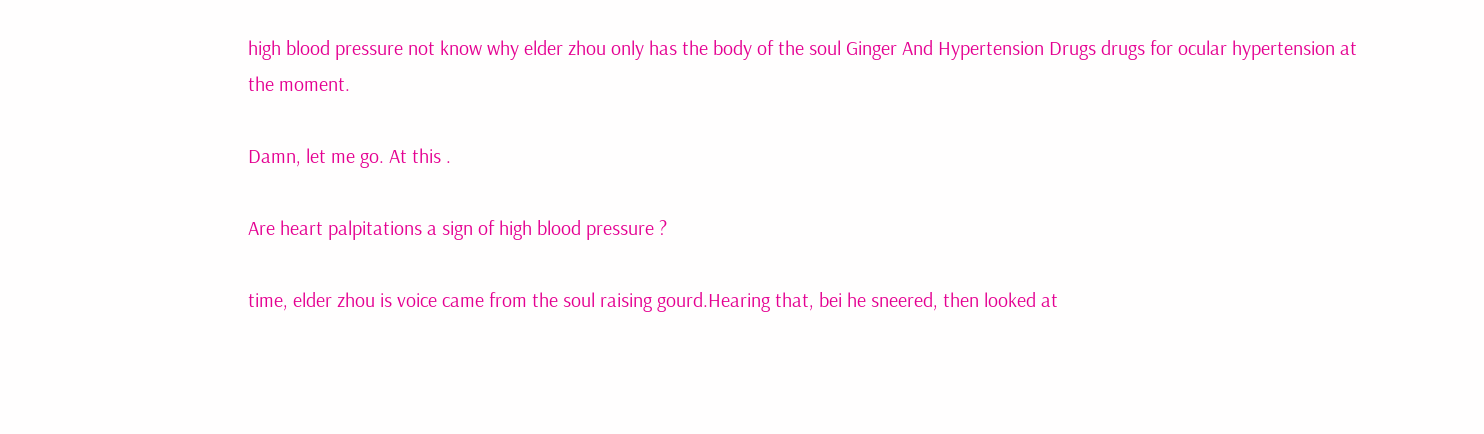high blood pressure not know why elder zhou only has the body of the soul Ginger And Hypertension Drugs drugs for ocular hypertension at the moment.

Damn, let me go. At this .

Are heart palpitations a sign of high blood pressure ?

time, elder zhou is voice came from the soul raising gourd.Hearing that, bei he sneered, then looked at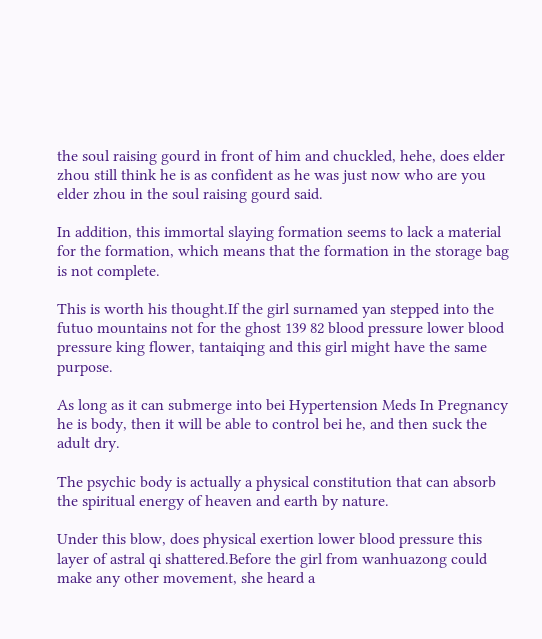the soul raising gourd in front of him and chuckled, hehe, does elder zhou still think he is as confident as he was just now who are you elder zhou in the soul raising gourd said.

In addition, this immortal slaying formation seems to lack a material for the formation, which means that the formation in the storage bag is not complete.

This is worth his thought.If the girl surnamed yan stepped into the futuo mountains not for the ghost 139 82 blood pressure lower blood pressure king flower, tantaiqing and this girl might have the same purpose.

As long as it can submerge into bei Hypertension Meds In Pregnancy he is body, then it will be able to control bei he, and then suck the adult dry.

The psychic body is actually a physical constitution that can absorb the spiritual energy of heaven and earth by nature.

Under this blow, does physical exertion lower blood pressure this layer of astral qi shattered.Before the girl from wanhuazong could make any other movement, she heard a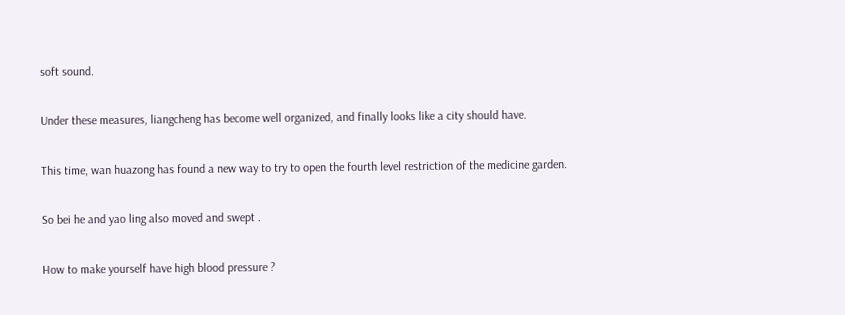soft sound.

Under these measures, liangcheng has become well organized, and finally looks like a city should have.

This time, wan huazong has found a new way to try to open the fourth level restriction of the medicine garden.

So bei he and yao ling also moved and swept .

How to make yourself have high blood pressure ?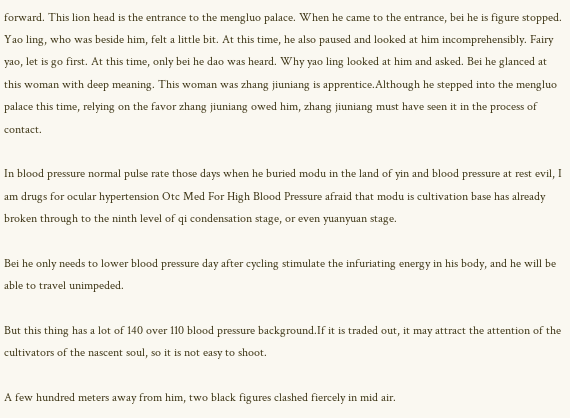forward. This lion head is the entrance to the mengluo palace. When he came to the entrance, bei he is figure stopped. Yao ling, who was beside him, felt a little bit. At this time, he also paused and looked at him incomprehensibly. Fairy yao, let is go first. At this time, only bei he dao was heard. Why yao ling looked at him and asked. Bei he glanced at this woman with deep meaning. This woman was zhang jiuniang is apprentice.Although he stepped into the mengluo palace this time, relying on the favor zhang jiuniang owed him, zhang jiuniang must have seen it in the process of contact.

In blood pressure normal pulse rate those days when he buried modu in the land of yin and blood pressure at rest evil, I am drugs for ocular hypertension Otc Med For High Blood Pressure afraid that modu is cultivation base has already broken through to the ninth level of qi condensation stage, or even yuanyuan stage.

Bei he only needs to lower blood pressure day after cycling stimulate the infuriating energy in his body, and he will be able to travel unimpeded.

But this thing has a lot of 140 over 110 blood pressure background.If it is traded out, it may attract the attention of the cultivators of the nascent soul, so it is not easy to shoot.

A few hundred meters away from him, two black figures clashed fiercely in mid air.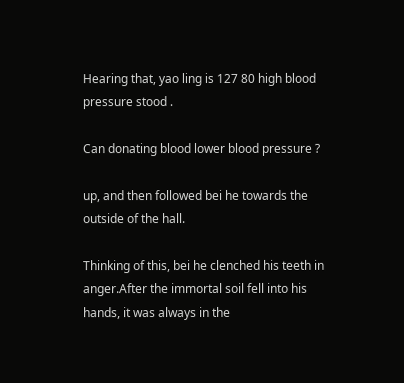Hearing that, yao ling is 127 80 high blood pressure stood .

Can donating blood lower blood pressure ?

up, and then followed bei he towards the outside of the hall.

Thinking of this, bei he clenched his teeth in anger.After the immortal soil fell into his hands, it was always in the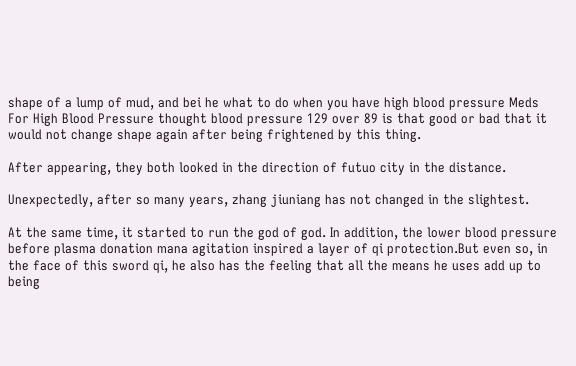shape of a lump of mud, and bei he what to do when you have high blood pressure Meds For High Blood Pressure thought blood pressure 129 over 89 is that good or bad that it would not change shape again after being frightened by this thing.

After appearing, they both looked in the direction of futuo city in the distance.

Unexpectedly, after so many years, zhang jiuniang has not changed in the slightest.

At the same time, it started to run the god of god. In addition, the lower blood pressure before plasma donation mana agitation inspired a layer of qi protection.But even so, in the face of this sword qi, he also has the feeling that all the means he uses add up to being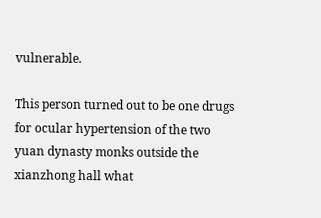vulnerable.

This person turned out to be one drugs for ocular hypertension of the two yuan dynasty monks outside the xianzhong hall what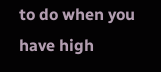to do when you have high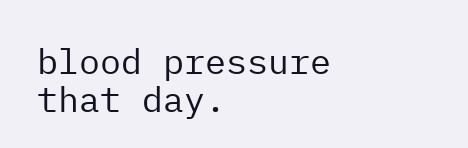blood pressure that day.